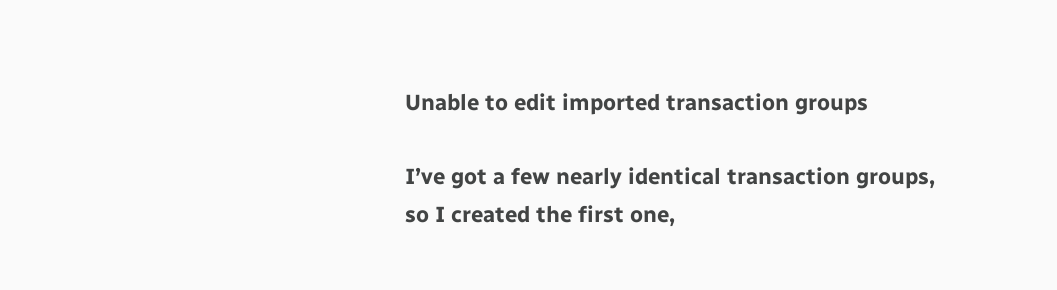Unable to edit imported transaction groups

I’ve got a few nearly identical transaction groups, so I created the first one,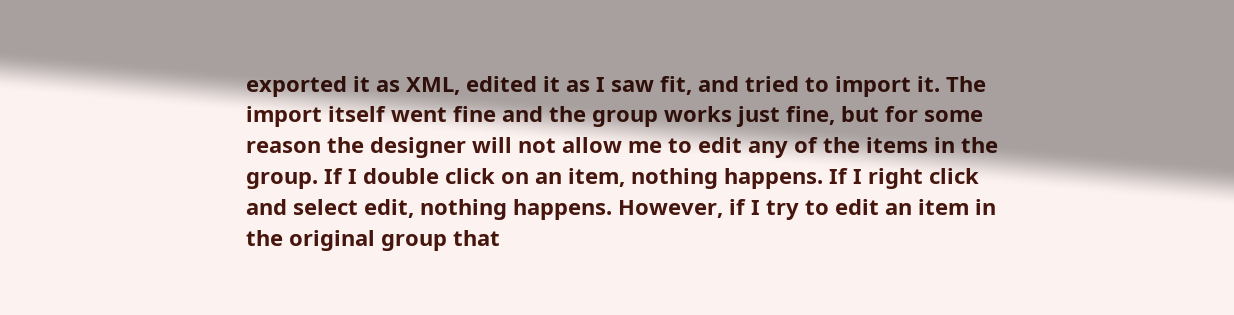exported it as XML, edited it as I saw fit, and tried to import it. The import itself went fine and the group works just fine, but for some reason the designer will not allow me to edit any of the items in the group. If I double click on an item, nothing happens. If I right click and select edit, nothing happens. However, if I try to edit an item in the original group that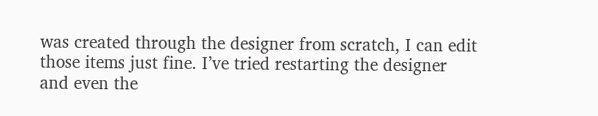was created through the designer from scratch, I can edit those items just fine. I’ve tried restarting the designer and even the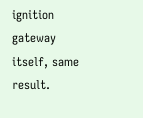ignition gateway itself, same result.